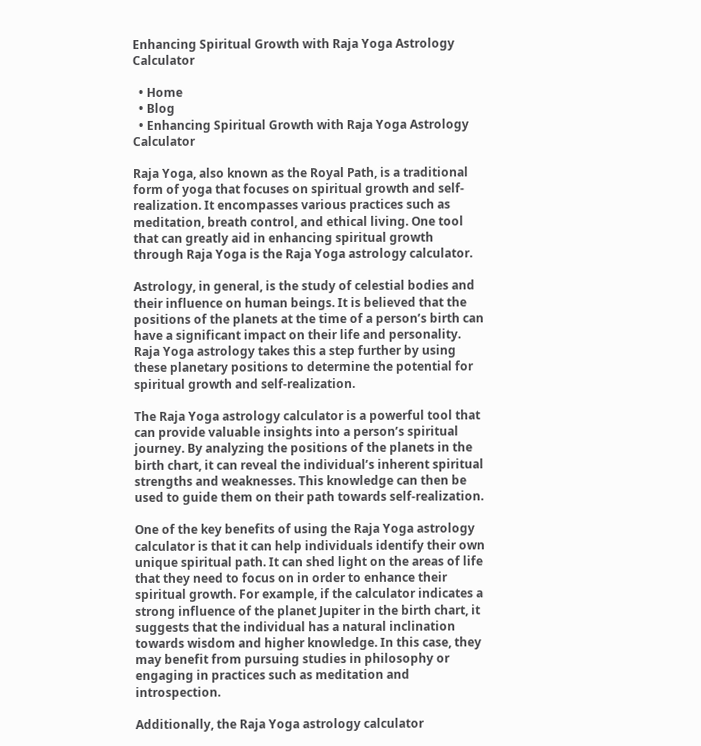Enhancing Spiritual Growth with Raja Yoga Astrology Calculator

  • Home
  • Blog
  • Enhancing Spiritual Growth with Raja Yoga Astrology Calculator

Raja Yoga, also known as the Royal Path, is a traditional form of yoga that focuses on spiritual growth and self-realization. It encompasses various practices such as meditation, breath control, and ethical living. One tool that can greatly aid in enhancing spiritual growth through Raja Yoga is the Raja Yoga astrology calculator.

Astrology, in general, is the study of celestial bodies and their influence on human beings. It is believed that the positions of the planets at the time of a person’s birth can have a significant impact on their life and personality. Raja Yoga astrology takes this a step further by using these planetary positions to determine the potential for spiritual growth and self-realization.

The Raja Yoga astrology calculator is a powerful tool that can provide valuable insights into a person’s spiritual journey. By analyzing the positions of the planets in the birth chart, it can reveal the individual’s inherent spiritual strengths and weaknesses. This knowledge can then be used to guide them on their path towards self-realization.

One of the key benefits of using the Raja Yoga astrology calculator is that it can help individuals identify their own unique spiritual path. It can shed light on the areas of life that they need to focus on in order to enhance their spiritual growth. For example, if the calculator indicates a strong influence of the planet Jupiter in the birth chart, it suggests that the individual has a natural inclination towards wisdom and higher knowledge. In this case, they may benefit from pursuing studies in philosophy or engaging in practices such as meditation and introspection.

Additionally, the Raja Yoga astrology calculator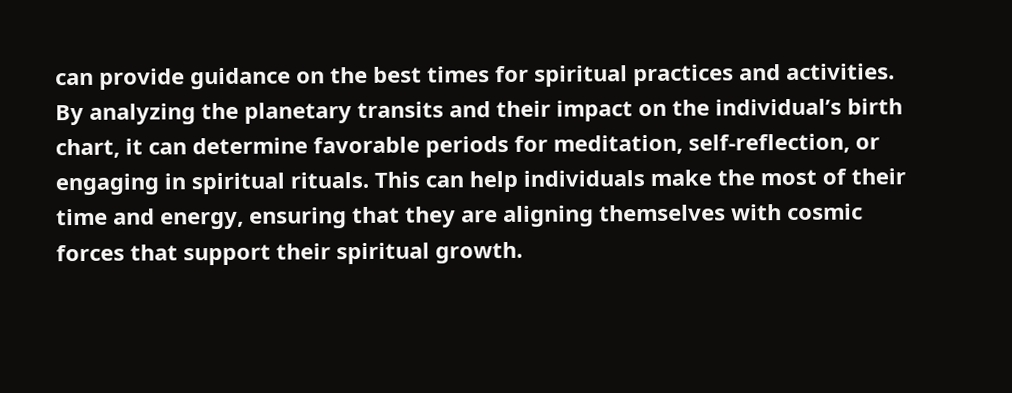can provide guidance on the best times for spiritual practices and activities. By analyzing the planetary transits and their impact on the individual’s birth chart, it can determine favorable periods for meditation, self-reflection, or engaging in spiritual rituals. This can help individuals make the most of their time and energy, ensuring that they are aligning themselves with cosmic forces that support their spiritual growth.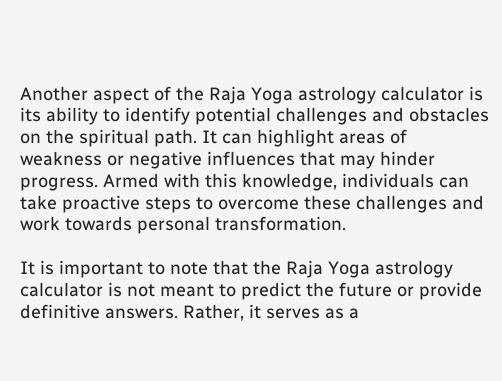Another aspect of the Raja Yoga astrology calculator is its ability to identify potential challenges and obstacles on the spiritual path. It can highlight areas of weakness or negative influences that may hinder progress. Armed with this knowledge, individuals can take proactive steps to overcome these challenges and work towards personal transformation.

It is important to note that the Raja Yoga astrology calculator is not meant to predict the future or provide definitive answers. Rather, it serves as a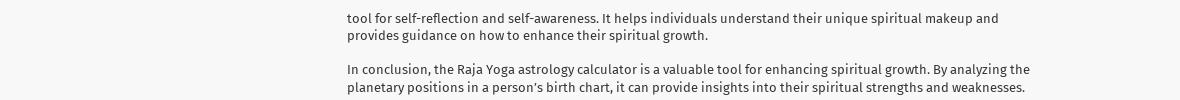tool for self-reflection and self-awareness. It helps individuals understand their unique spiritual makeup and provides guidance on how to enhance their spiritual growth.

In conclusion, the Raja Yoga astrology calculator is a valuable tool for enhancing spiritual growth. By analyzing the planetary positions in a person’s birth chart, it can provide insights into their spiritual strengths and weaknesses.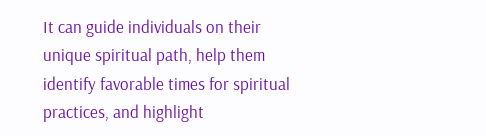It can guide individuals on their unique spiritual path, help them identify favorable times for spiritual practices, and highlight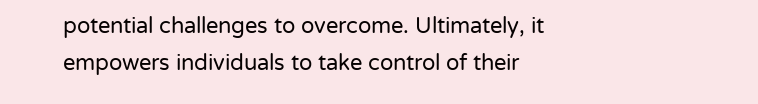potential challenges to overcome. Ultimately, it empowers individuals to take control of their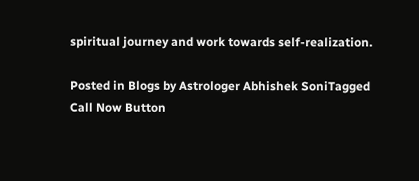spiritual journey and work towards self-realization.

Posted in Blogs by Astrologer Abhishek SoniTagged
Call Now Button